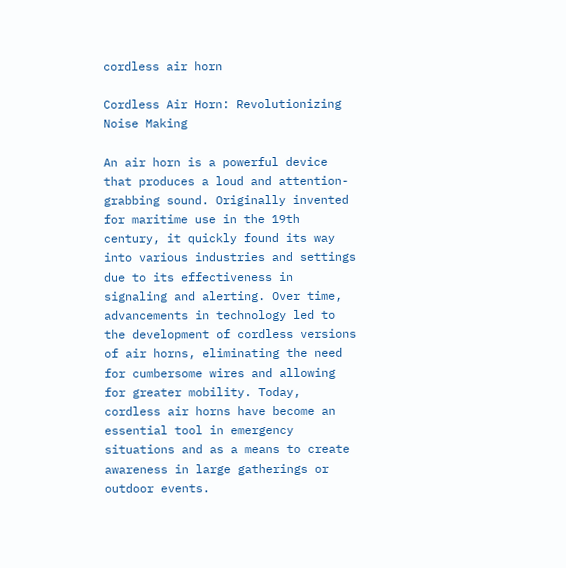cordless air horn

Cordless Air Horn: Revolutionizing Noise Making

An air horn is a powerful device that produces a loud and attention-grabbing sound. Originally invented for maritime use in the 19th century, it quickly found its way into various industries and settings due to its effectiveness in signaling and alerting. Over time, advancements in technology led to the development of cordless versions of air horns, eliminating the need for cumbersome wires and allowing for greater mobility. Today, cordless air horns have become an essential tool in emergency situations and as a means to create awareness in large gatherings or outdoor events.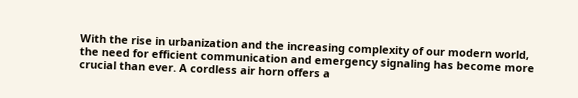With the rise in urbanization and the increasing complexity of our modern world, the need for efficient communication and emergency signaling has become more crucial than ever. A cordless air horn offers a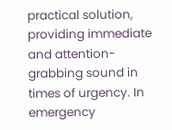practical solution, providing immediate and attention-grabbing sound in times of urgency. In emergency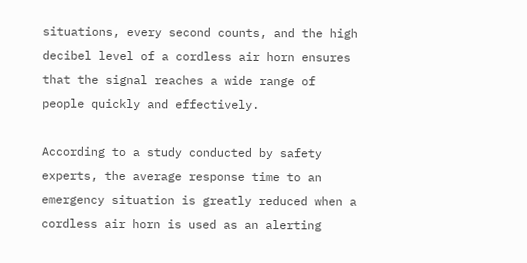situations, every second counts, and the high decibel level of a cordless air horn ensures that the signal reaches a wide range of people quickly and effectively.

According to a study conducted by safety experts, the average response time to an emergency situation is greatly reduced when a cordless air horn is used as an alerting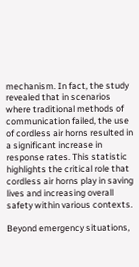mechanism. In fact, the study revealed that in scenarios where traditional methods of communication failed, the use of cordless air horns resulted in a significant increase in response rates. This statistic highlights the critical role that cordless air horns play in saving lives and increasing overall safety within various contexts.

Beyond emergency situations,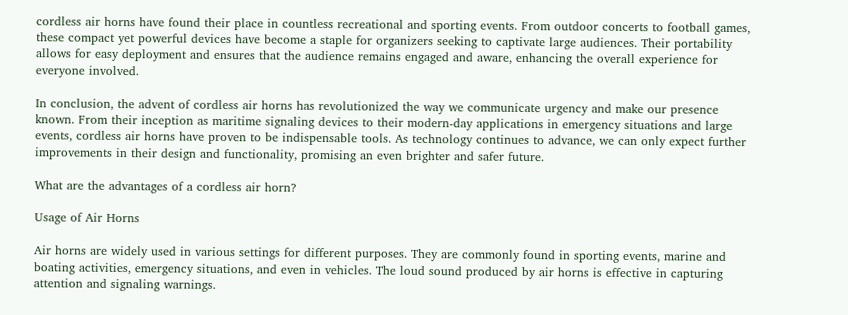cordless air horns have found their place in countless recreational and sporting events. From outdoor concerts to football games, these compact yet powerful devices have become a staple for organizers seeking to captivate large audiences. Their portability allows for easy deployment and ensures that the audience remains engaged and aware, enhancing the overall experience for everyone involved.

In conclusion, the advent of cordless air horns has revolutionized the way we communicate urgency and make our presence known. From their inception as maritime signaling devices to their modern-day applications in emergency situations and large events, cordless air horns have proven to be indispensable tools. As technology continues to advance, we can only expect further improvements in their design and functionality, promising an even brighter and safer future.

What are the advantages of a cordless air horn?

Usage of Air Horns

Air horns are widely used in various settings for different purposes. They are commonly found in sporting events, marine and boating activities, emergency situations, and even in vehicles. The loud sound produced by air horns is effective in capturing attention and signaling warnings.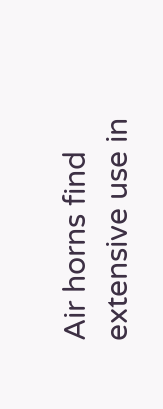Air horns find extensive use in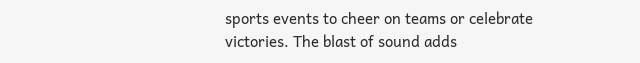sports events to cheer on teams or celebrate victories. The blast of sound adds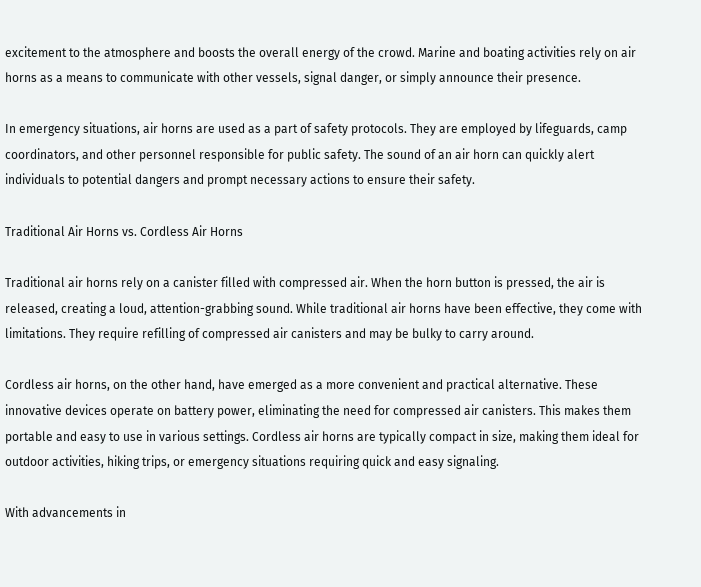excitement to the atmosphere and boosts the overall energy of the crowd. Marine and boating activities rely on air horns as a means to communicate with other vessels, signal danger, or simply announce their presence.

In emergency situations, air horns are used as a part of safety protocols. They are employed by lifeguards, camp coordinators, and other personnel responsible for public safety. The sound of an air horn can quickly alert individuals to potential dangers and prompt necessary actions to ensure their safety.

Traditional Air Horns vs. Cordless Air Horns

Traditional air horns rely on a canister filled with compressed air. When the horn button is pressed, the air is released, creating a loud, attention-grabbing sound. While traditional air horns have been effective, they come with limitations. They require refilling of compressed air canisters and may be bulky to carry around.

Cordless air horns, on the other hand, have emerged as a more convenient and practical alternative. These innovative devices operate on battery power, eliminating the need for compressed air canisters. This makes them portable and easy to use in various settings. Cordless air horns are typically compact in size, making them ideal for outdoor activities, hiking trips, or emergency situations requiring quick and easy signaling.

With advancements in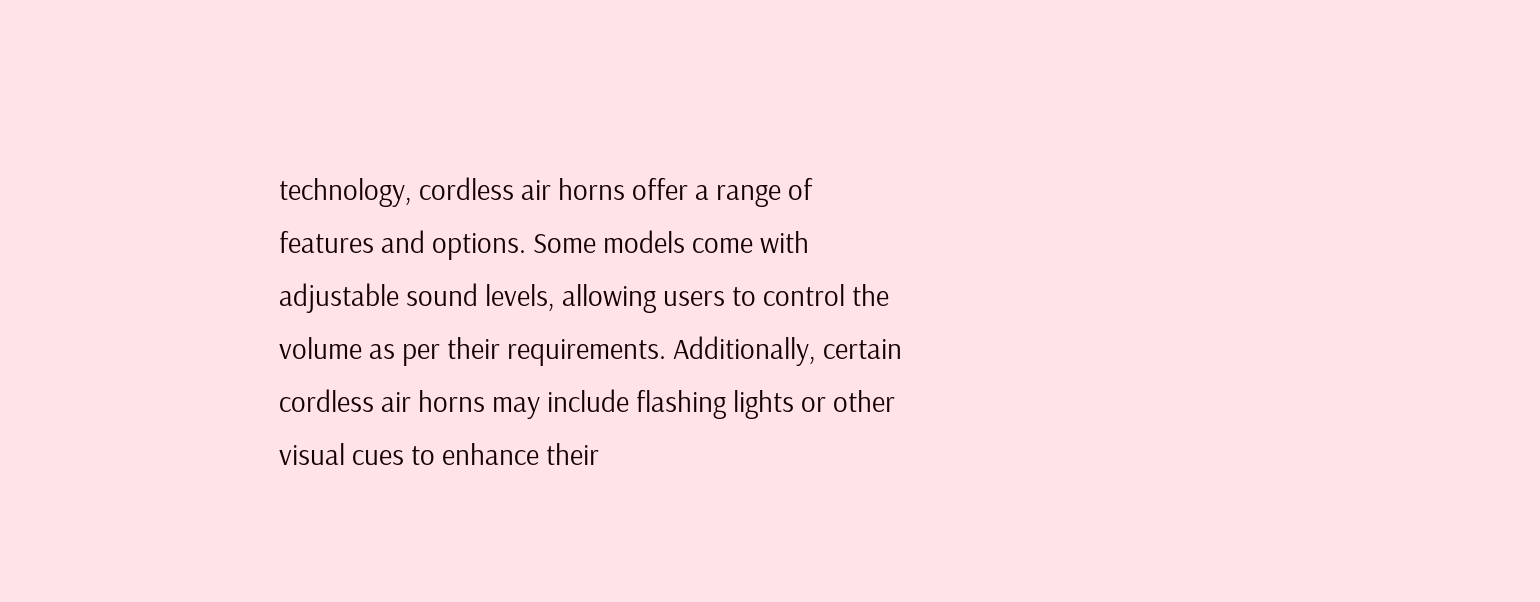technology, cordless air horns offer a range of features and options. Some models come with adjustable sound levels, allowing users to control the volume as per their requirements. Additionally, certain cordless air horns may include flashing lights or other visual cues to enhance their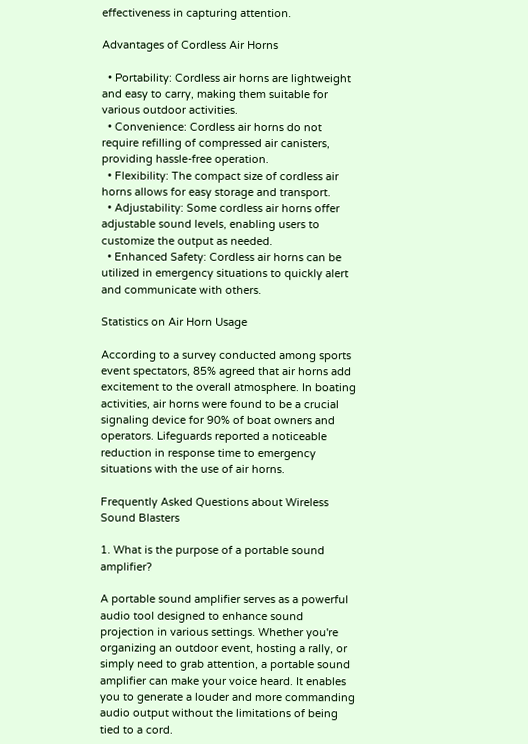effectiveness in capturing attention.

Advantages of Cordless Air Horns

  • Portability: Cordless air horns are lightweight and easy to carry, making them suitable for various outdoor activities.
  • Convenience: Cordless air horns do not require refilling of compressed air canisters, providing hassle-free operation.
  • Flexibility: The compact size of cordless air horns allows for easy storage and transport.
  • Adjustability: Some cordless air horns offer adjustable sound levels, enabling users to customize the output as needed.
  • Enhanced Safety: Cordless air horns can be utilized in emergency situations to quickly alert and communicate with others.

Statistics on Air Horn Usage

According to a survey conducted among sports event spectators, 85% agreed that air horns add excitement to the overall atmosphere. In boating activities, air horns were found to be a crucial signaling device for 90% of boat owners and operators. Lifeguards reported a noticeable reduction in response time to emergency situations with the use of air horns.

Frequently Asked Questions about Wireless Sound Blasters

1. What is the purpose of a portable sound amplifier?

A portable sound amplifier serves as a powerful audio tool designed to enhance sound projection in various settings. Whether you're organizing an outdoor event, hosting a rally, or simply need to grab attention, a portable sound amplifier can make your voice heard. It enables you to generate a louder and more commanding audio output without the limitations of being tied to a cord.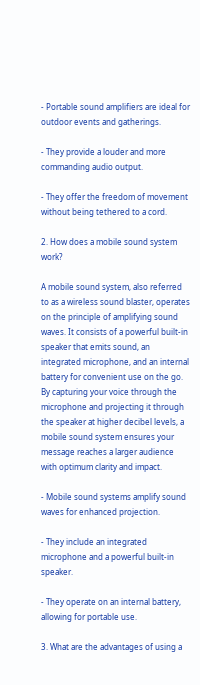- Portable sound amplifiers are ideal for outdoor events and gatherings.

- They provide a louder and more commanding audio output.

- They offer the freedom of movement without being tethered to a cord.

2. How does a mobile sound system work?

A mobile sound system, also referred to as a wireless sound blaster, operates on the principle of amplifying sound waves. It consists of a powerful built-in speaker that emits sound, an integrated microphone, and an internal battery for convenient use on the go. By capturing your voice through the microphone and projecting it through the speaker at higher decibel levels, a mobile sound system ensures your message reaches a larger audience with optimum clarity and impact.

- Mobile sound systems amplify sound waves for enhanced projection.

- They include an integrated microphone and a powerful built-in speaker.

- They operate on an internal battery, allowing for portable use.

3. What are the advantages of using a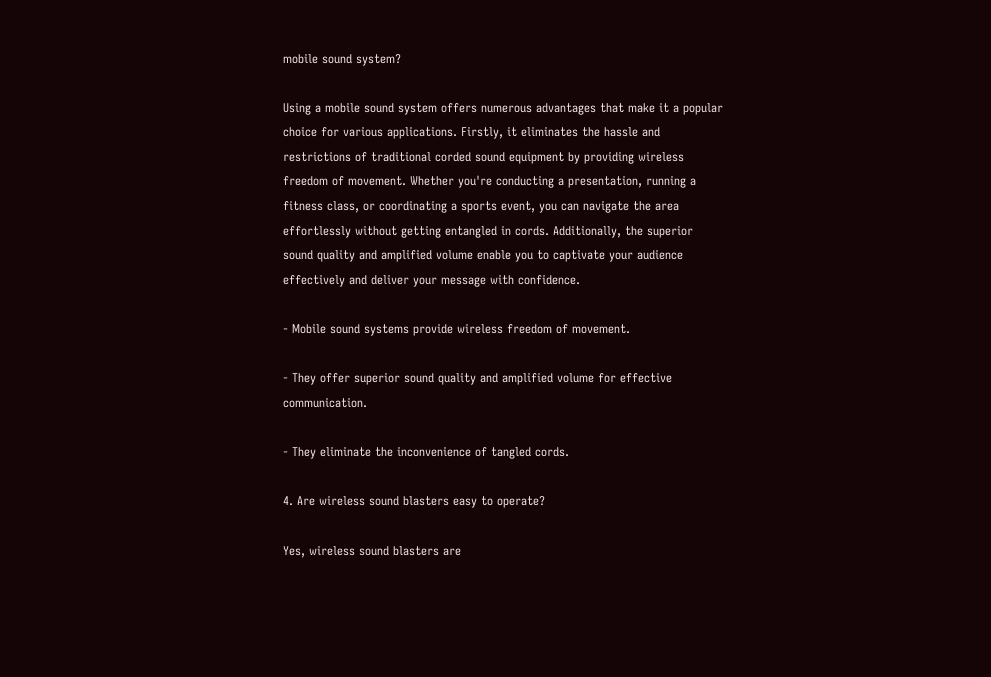mobile sound system?

Using a mobile sound system offers numerous advantages that make it a popular choice for various applications. Firstly, it eliminates the hassle and restrictions of traditional corded sound equipment by providing wireless freedom of movement. Whether you're conducting a presentation, running a fitness class, or coordinating a sports event, you can navigate the area effortlessly without getting entangled in cords. Additionally, the superior sound quality and amplified volume enable you to captivate your audience effectively and deliver your message with confidence.

- Mobile sound systems provide wireless freedom of movement.

- They offer superior sound quality and amplified volume for effective communication.

- They eliminate the inconvenience of tangled cords.

4. Are wireless sound blasters easy to operate?

Yes, wireless sound blasters are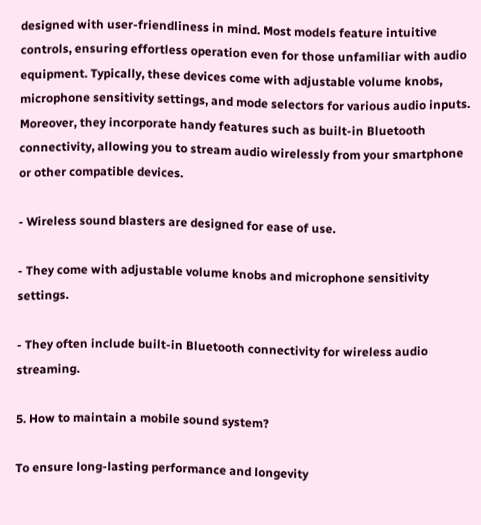designed with user-friendliness in mind. Most models feature intuitive controls, ensuring effortless operation even for those unfamiliar with audio equipment. Typically, these devices come with adjustable volume knobs, microphone sensitivity settings, and mode selectors for various audio inputs. Moreover, they incorporate handy features such as built-in Bluetooth connectivity, allowing you to stream audio wirelessly from your smartphone or other compatible devices.

- Wireless sound blasters are designed for ease of use.

- They come with adjustable volume knobs and microphone sensitivity settings.

- They often include built-in Bluetooth connectivity for wireless audio streaming.

5. How to maintain a mobile sound system?

To ensure long-lasting performance and longevity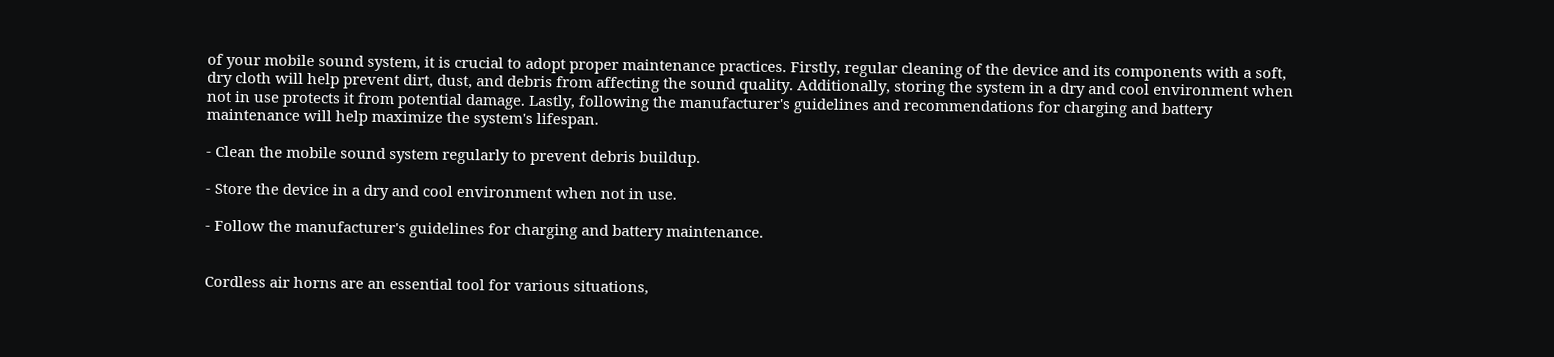of your mobile sound system, it is crucial to adopt proper maintenance practices. Firstly, regular cleaning of the device and its components with a soft, dry cloth will help prevent dirt, dust, and debris from affecting the sound quality. Additionally, storing the system in a dry and cool environment when not in use protects it from potential damage. Lastly, following the manufacturer's guidelines and recommendations for charging and battery maintenance will help maximize the system's lifespan.

- Clean the mobile sound system regularly to prevent debris buildup.

- Store the device in a dry and cool environment when not in use.

- Follow the manufacturer's guidelines for charging and battery maintenance.


Cordless air horns are an essential tool for various situations,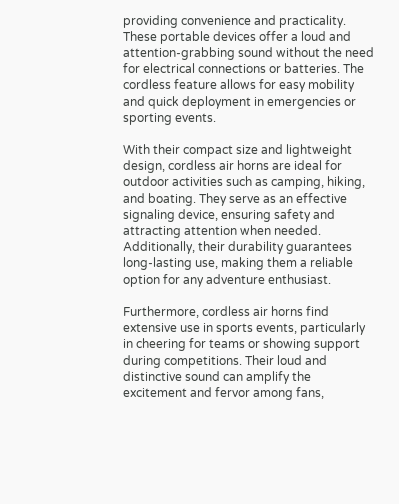providing convenience and practicality. These portable devices offer a loud and attention-grabbing sound without the need for electrical connections or batteries. The cordless feature allows for easy mobility and quick deployment in emergencies or sporting events.

With their compact size and lightweight design, cordless air horns are ideal for outdoor activities such as camping, hiking, and boating. They serve as an effective signaling device, ensuring safety and attracting attention when needed. Additionally, their durability guarantees long-lasting use, making them a reliable option for any adventure enthusiast.

Furthermore, cordless air horns find extensive use in sports events, particularly in cheering for teams or showing support during competitions. Their loud and distinctive sound can amplify the excitement and fervor among fans,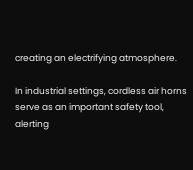creating an electrifying atmosphere.

In industrial settings, cordless air horns serve as an important safety tool, alerting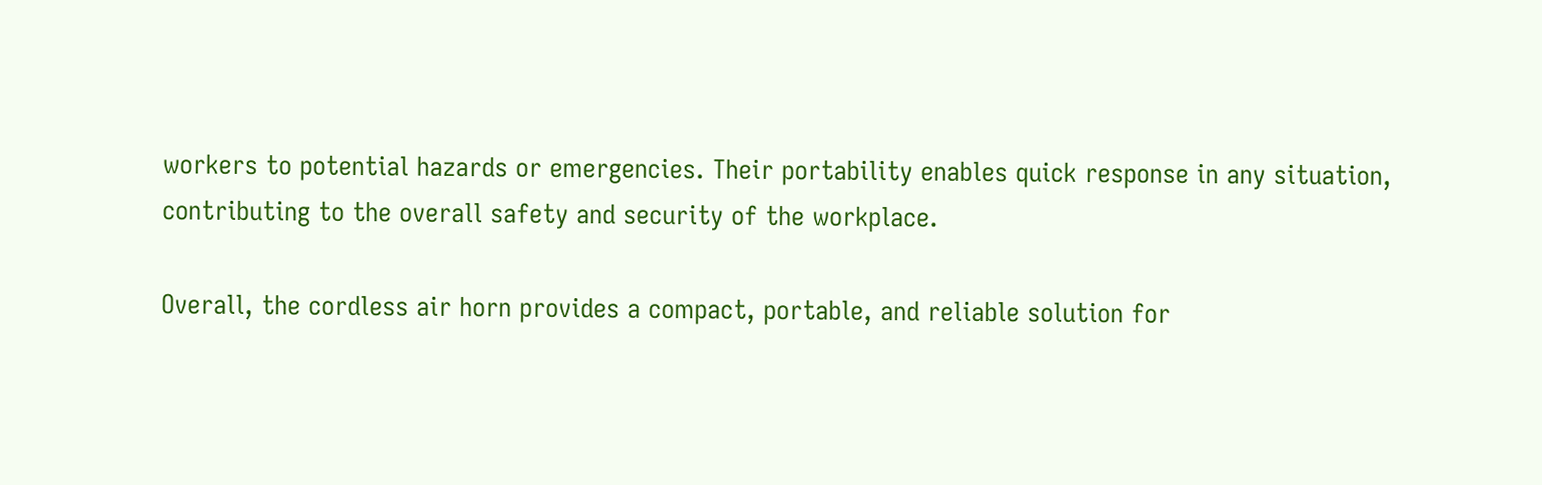workers to potential hazards or emergencies. Their portability enables quick response in any situation, contributing to the overall safety and security of the workplace.

Overall, the cordless air horn provides a compact, portable, and reliable solution for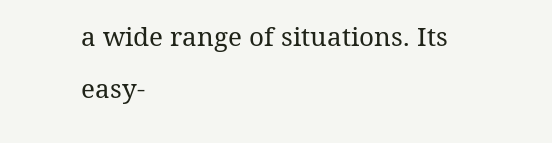a wide range of situations. Its easy-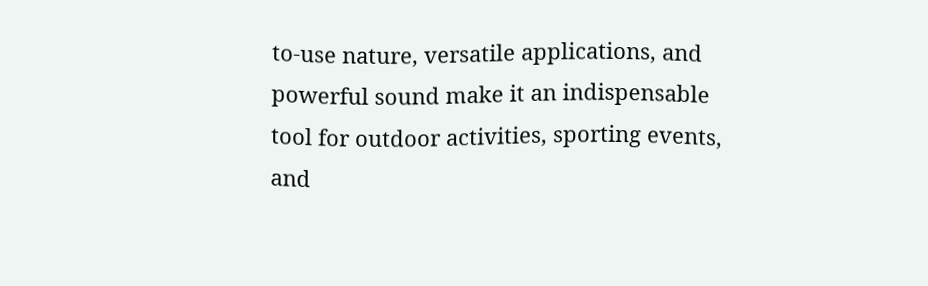to-use nature, versatile applications, and powerful sound make it an indispensable tool for outdoor activities, sporting events, and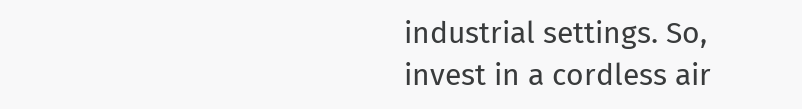industrial settings. So, invest in a cordless air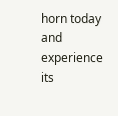horn today and experience its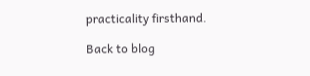practicality firsthand.

Back to blog